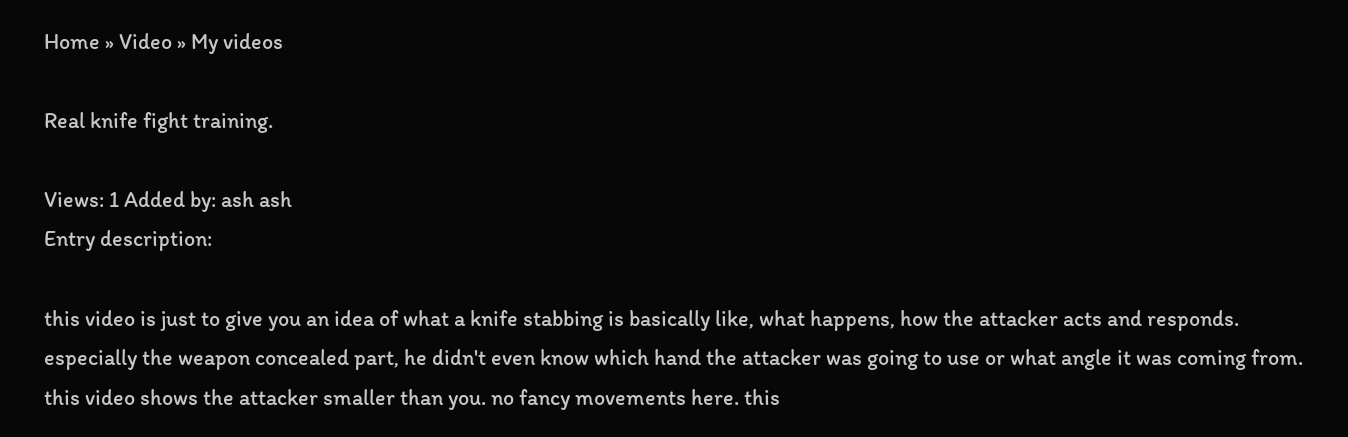Home » Video » My videos

Real knife fight training.

Views: 1 Added by: ash ash
Entry description:

this video is just to give you an idea of what a knife stabbing is basically like, what happens, how the attacker acts and responds. especially the weapon concealed part, he didn't even know which hand the attacker was going to use or what angle it was coming from. this video shows the attacker smaller than you. no fancy movements here. this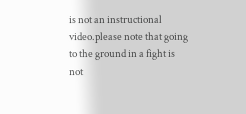is not an instructional video.please note that going to the ground in a fight is not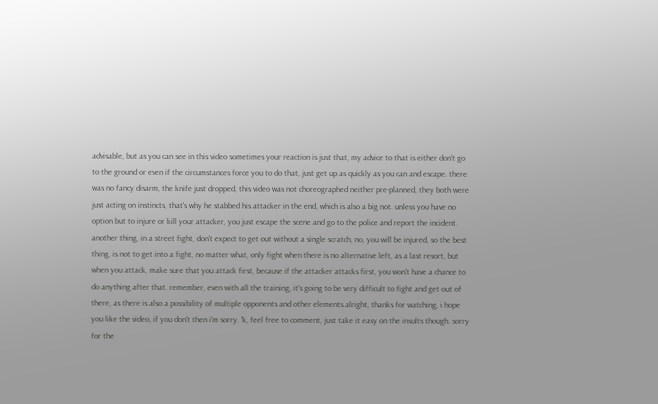advisable, but as you can see in this video sometimes your reaction is just that, my advice to that is either don't go to the ground or even if the circumstances force you to do that, just get up as quickly as you can and escape. there was no fancy disarm, the knife just dropped, this video was not choreographed neither pre-planned, they both were just acting on instincts, that's why he stabbed his attacker in the end, which is also a big not. unless you have no option but to injure or kill your attacker, you just escape the scene and go to the police and report the incident. another thing, in a street fight, don't expect to get out without a single scratch, no, you will be injured, so the best thing, is not to get into a fight, no matter what, only fight when there is no alternative left, as a last resort, but when you attack, make sure that you attack first, because if the attacker attacks first, you won't have a chance to do anything after that. remember, even with all the training, it's going to be very difficult to fight and get out of there, as there is also a possibility of multiple opponents and other elements.alright, thanks for watching, i hope you like the video, if you don't then i'm sorry. 'k, feel free to comment, just take it easy on the insults though. sorry for the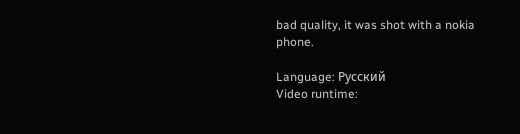bad quality, it was shot with a nokia phone.

Language: Русский
Video runtime: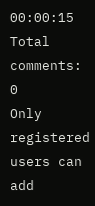00:00:15
Total comments: 0
Only registered users can add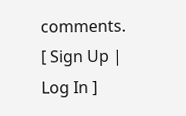comments.
[ Sign Up | Log In ]